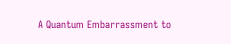A Quantum Embarrassment to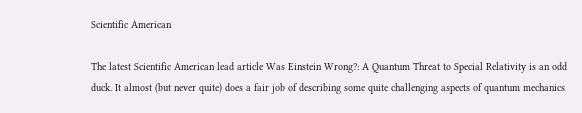Scientific American

The latest Scientific American lead article Was Einstein Wrong?: A Quantum Threat to Special Relativity is an odd duck. It almost (but never quite) does a fair job of describing some quite challenging aspects of quantum mechanics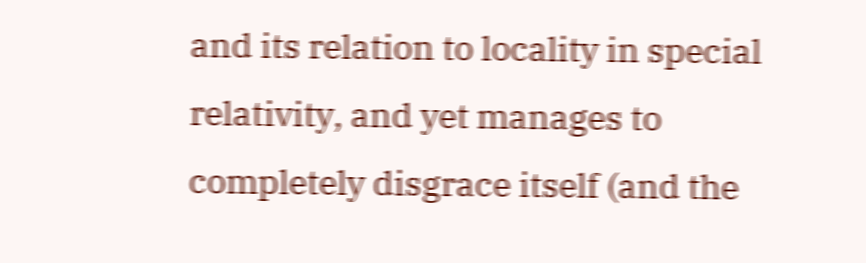and its relation to locality in special relativity, and yet manages to completely disgrace itself (and the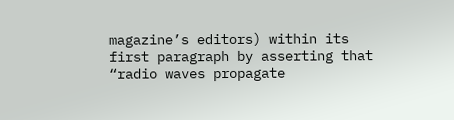magazine’s editors) within its first paragraph by asserting that “radio waves propagate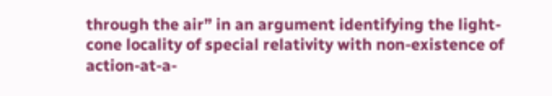through the air” in an argument identifying the light-cone locality of special relativity with non-existence of action-at-a-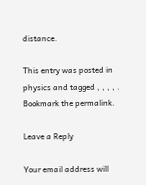distance.

This entry was posted in physics and tagged , , , , . Bookmark the permalink.

Leave a Reply

Your email address will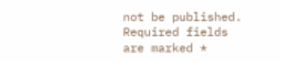not be published. Required fields are marked *